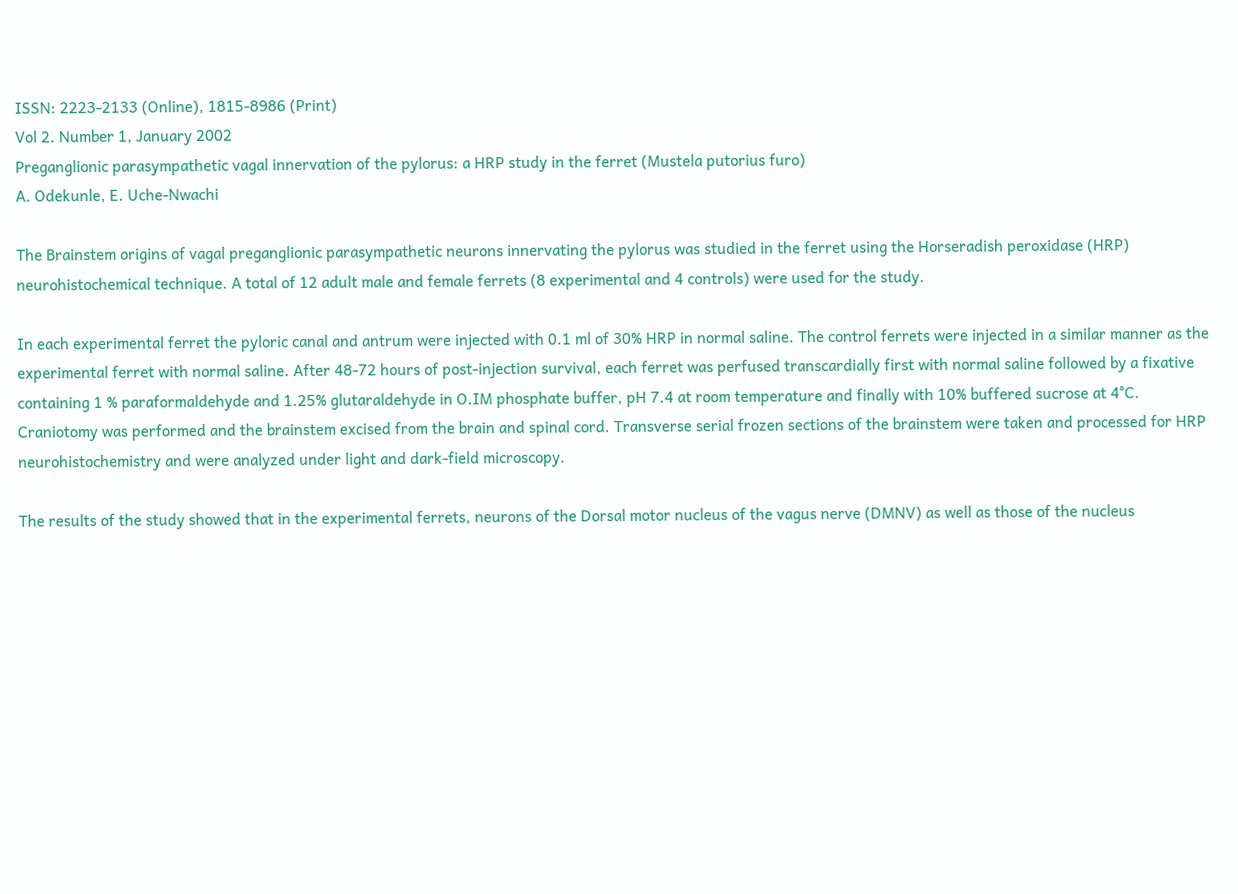ISSN: 2223-2133 (Online), 1815-8986 (Print)
Vol 2. Number 1, January 2002
Preganglionic parasympathetic vagal innervation of the pylorus: a HRP study in the ferret (Mustela putorius furo)
A. Odekunle, E. Uche-Nwachi

The Brainstem origins of vagal preganglionic parasympathetic neurons innervating the pylorus was studied in the ferret using the Horseradish peroxidase (HRP) neurohistochemical technique. A total of 12 adult male and female ferrets (8 experimental and 4 controls) were used for the study.

In each experimental ferret the pyloric canal and antrum were injected with 0.1 ml of 30% HRP in normal saline. The control ferrets were injected in a similar manner as the experimental ferret with normal saline. After 48-72 hours of post-injection survival, each ferret was perfused transcardially first with normal saline followed by a fixative containing 1 % paraformaldehyde and 1.25% glutaraldehyde in O.IM phosphate buffer, pH 7.4 at room temperature and finally with 10% buffered sucrose at 4°C. Craniotomy was performed and the brainstem excised from the brain and spinal cord. Transverse serial frozen sections of the brainstem were taken and processed for HRP neurohistochemistry and were analyzed under light and dark-field microscopy.

The results of the study showed that in the experimental ferrets, neurons of the Dorsal motor nucleus of the vagus nerve (DMNV) as well as those of the nucleus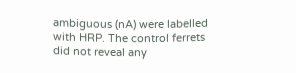ambiguous (nA) were labelled with HRP. The control ferrets did not reveal any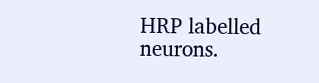HRP labelled neurons.